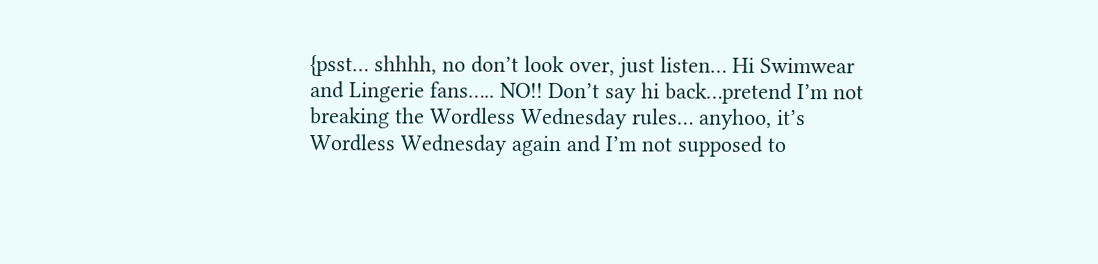{psst… shhhh, no don’t look over, just listen… Hi Swimwear and Lingerie fans….. NO!! Don’t say hi back…pretend I’m not breaking the Wordless Wednesday rules… anyhoo, it’s Wordless Wednesday again and I’m not supposed to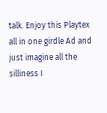talk. Enjoy this Playtex all in one girdle Ad and just imagine all the silliness I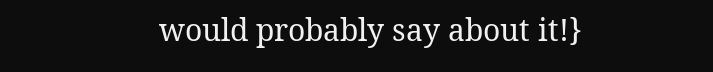would probably say about it!}